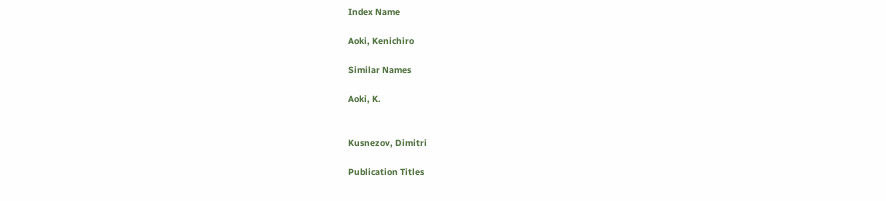Index Name

Aoki, Kenichiro

Similar Names

Aoki, K.


Kusnezov, Dimitri

Publication Titles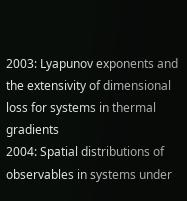2003: Lyapunov exponents and the extensivity of dimensional loss for systems in thermal gradients
2004: Spatial distributions of observables in systems under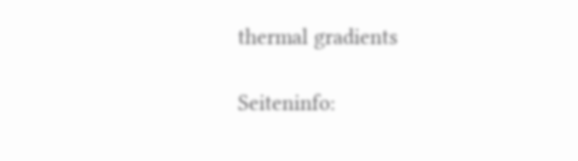thermal gradients

Seiteninfo: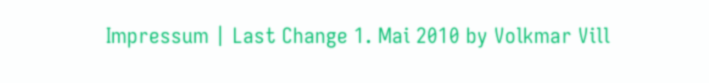Impressum | Last Change 1. Mai 2010 by Volkmar Vill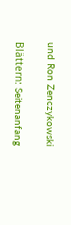und Ron Zenczykowski

Blättern: Seitenanfang